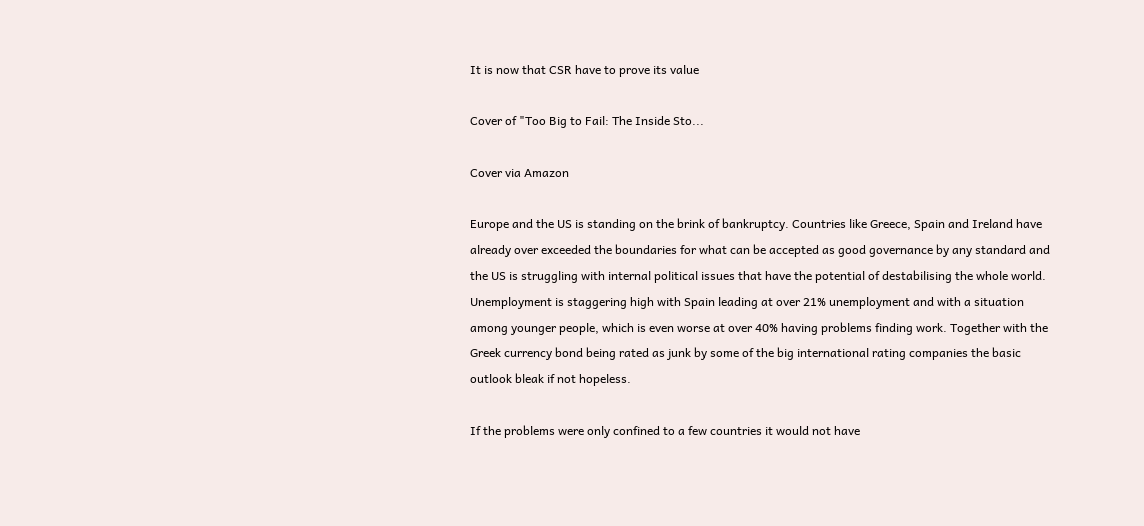It is now that CSR have to prove its value

Cover of "Too Big to Fail: The Inside Sto...

Cover via Amazon

Europe and the US is standing on the brink of bankruptcy. Countries like Greece, Spain and Ireland have already over exceeded the boundaries for what can be accepted as good governance by any standard and the US is struggling with internal political issues that have the potential of destabilising the whole world. Unemployment is staggering high with Spain leading at over 21% unemployment and with a situation among younger people, which is even worse at over 40% having problems finding work. Together with the Greek currency bond being rated as junk by some of the big international rating companies the basic outlook bleak if not hopeless.

If the problems were only confined to a few countries it would not have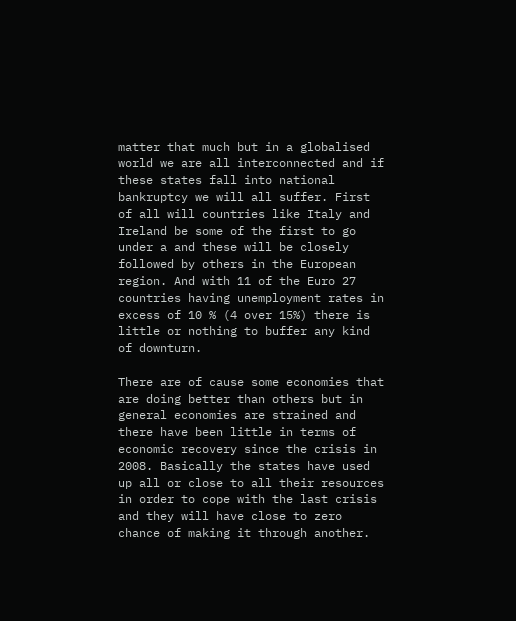matter that much but in a globalised world we are all interconnected and if these states fall into national bankruptcy we will all suffer. First of all will countries like Italy and Ireland be some of the first to go under a and these will be closely followed by others in the European region. And with 11 of the Euro 27 countries having unemployment rates in excess of 10 % (4 over 15%) there is little or nothing to buffer any kind of downturn.

There are of cause some economies that are doing better than others but in general economies are strained and there have been little in terms of economic recovery since the crisis in 2008. Basically the states have used up all or close to all their resources in order to cope with the last crisis and they will have close to zero chance of making it through another.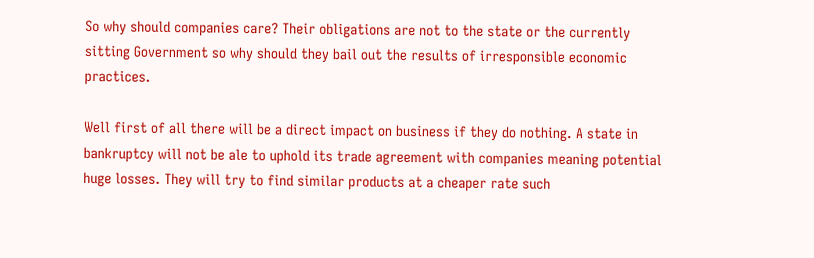So why should companies care? Their obligations are not to the state or the currently sitting Government so why should they bail out the results of irresponsible economic practices.

Well first of all there will be a direct impact on business if they do nothing. A state in bankruptcy will not be ale to uphold its trade agreement with companies meaning potential huge losses. They will try to find similar products at a cheaper rate such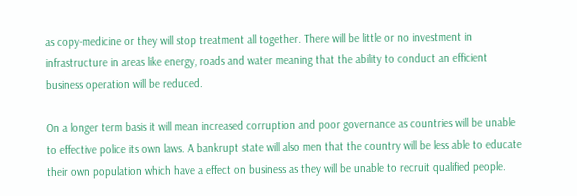as copy-medicine or they will stop treatment all together. There will be little or no investment in infrastructure in areas like energy, roads and water meaning that the ability to conduct an efficient business operation will be reduced.

On a longer term basis it will mean increased corruption and poor governance as countries will be unable to effective police its own laws. A bankrupt state will also men that the country will be less able to educate their own population which have a effect on business as they will be unable to recruit qualified people.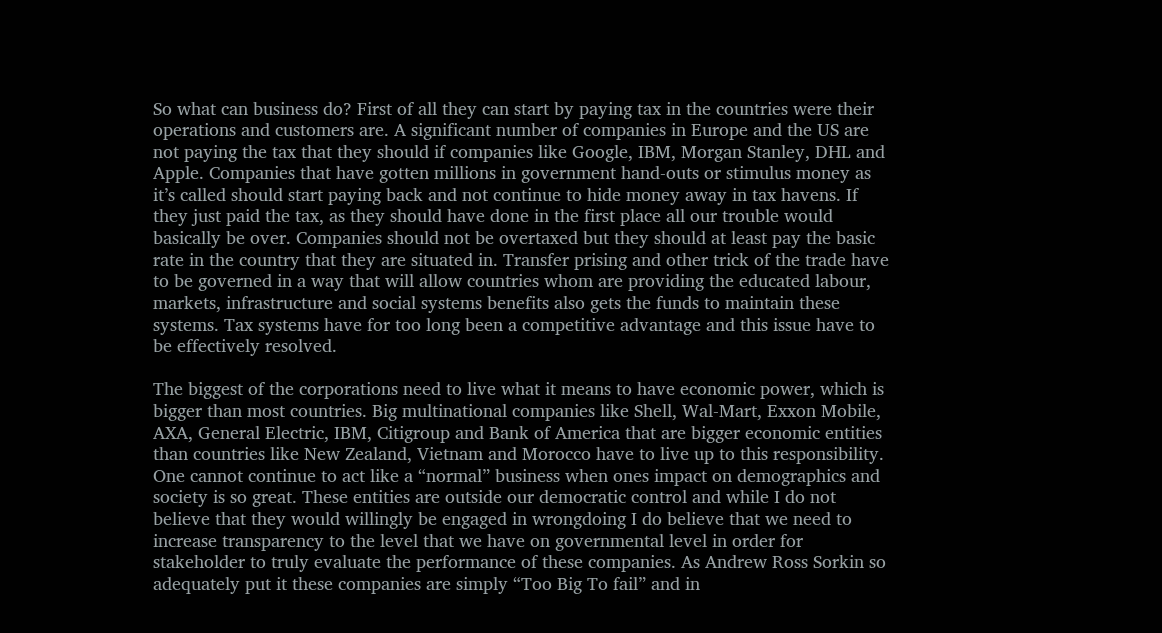So what can business do? First of all they can start by paying tax in the countries were their operations and customers are. A significant number of companies in Europe and the US are not paying the tax that they should if companies like Google, IBM, Morgan Stanley, DHL and Apple. Companies that have gotten millions in government hand-outs or stimulus money as it’s called should start paying back and not continue to hide money away in tax havens. If they just paid the tax, as they should have done in the first place all our trouble would basically be over. Companies should not be overtaxed but they should at least pay the basic rate in the country that they are situated in. Transfer prising and other trick of the trade have to be governed in a way that will allow countries whom are providing the educated labour, markets, infrastructure and social systems benefits also gets the funds to maintain these systems. Tax systems have for too long been a competitive advantage and this issue have to be effectively resolved.

The biggest of the corporations need to live what it means to have economic power, which is bigger than most countries. Big multinational companies like Shell, Wal-Mart, Exxon Mobile, AXA, General Electric, IBM, Citigroup and Bank of America that are bigger economic entities than countries like New Zealand, Vietnam and Morocco have to live up to this responsibility. One cannot continue to act like a “normal” business when ones impact on demographics and society is so great. These entities are outside our democratic control and while I do not believe that they would willingly be engaged in wrongdoing I do believe that we need to increase transparency to the level that we have on governmental level in order for stakeholder to truly evaluate the performance of these companies. As Andrew Ross Sorkin so adequately put it these companies are simply “Too Big To fail” and in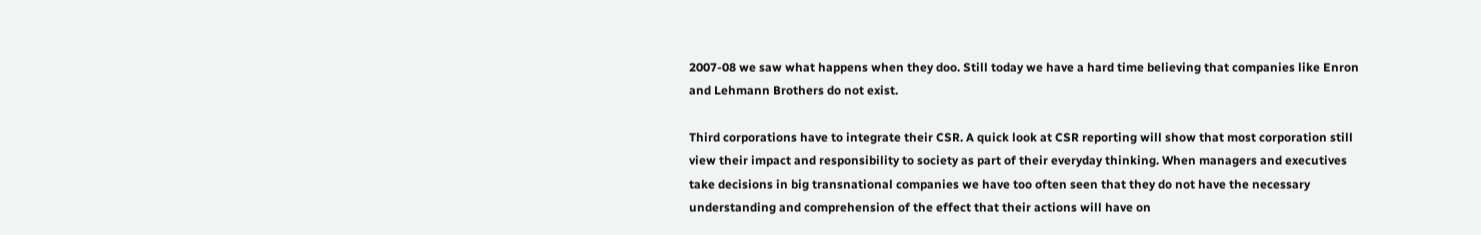2007-08 we saw what happens when they doo. Still today we have a hard time believing that companies like Enron and Lehmann Brothers do not exist.

Third corporations have to integrate their CSR. A quick look at CSR reporting will show that most corporation still view their impact and responsibility to society as part of their everyday thinking. When managers and executives take decisions in big transnational companies we have too often seen that they do not have the necessary understanding and comprehension of the effect that their actions will have on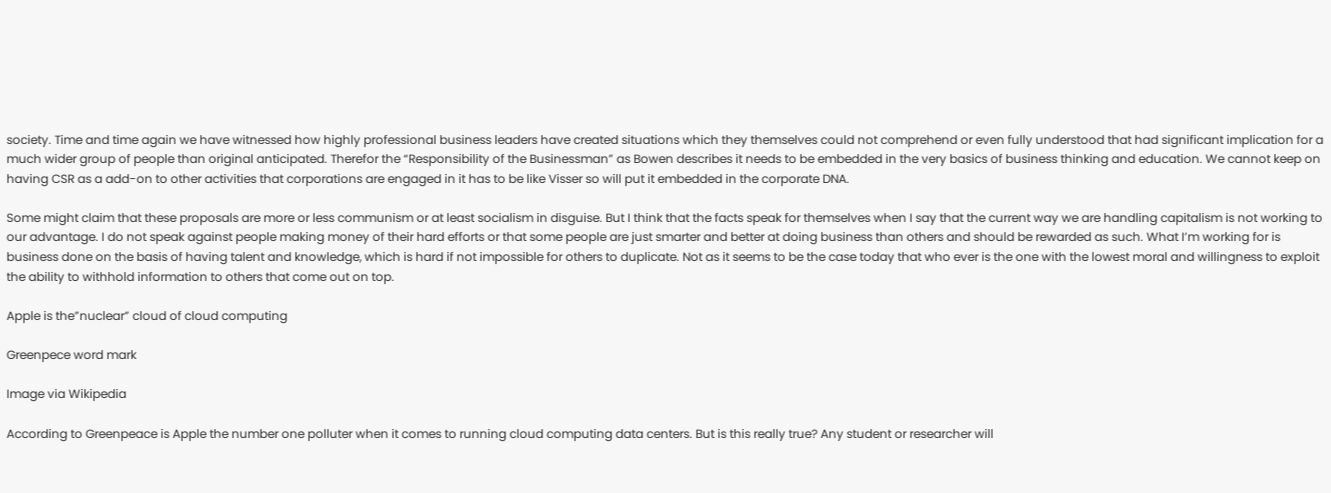society. Time and time again we have witnessed how highly professional business leaders have created situations which they themselves could not comprehend or even fully understood that had significant implication for a much wider group of people than original anticipated. Therefor the “Responsibility of the Businessman” as Bowen describes it needs to be embedded in the very basics of business thinking and education. We cannot keep on having CSR as a add-on to other activities that corporations are engaged in it has to be like Visser so will put it embedded in the corporate DNA.

Some might claim that these proposals are more or less communism or at least socialism in disguise. But I think that the facts speak for themselves when I say that the current way we are handling capitalism is not working to our advantage. I do not speak against people making money of their hard efforts or that some people are just smarter and better at doing business than others and should be rewarded as such. What I’m working for is business done on the basis of having talent and knowledge, which is hard if not impossible for others to duplicate. Not as it seems to be the case today that who ever is the one with the lowest moral and willingness to exploit the ability to withhold information to others that come out on top.

Apple is the”nuclear” cloud of cloud computing

Greenpece word mark

Image via Wikipedia

According to Greenpeace is Apple the number one polluter when it comes to running cloud computing data centers. But is this really true? Any student or researcher will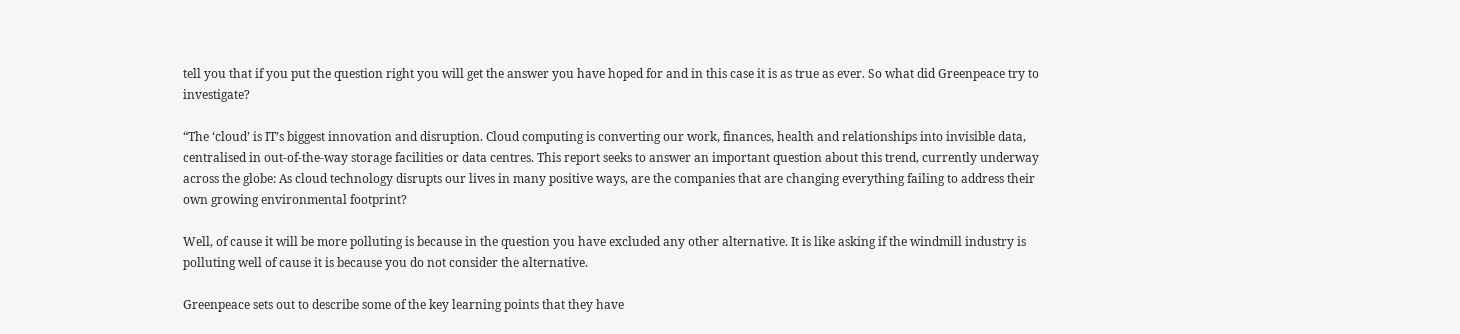tell you that if you put the question right you will get the answer you have hoped for and in this case it is as true as ever. So what did Greenpeace try to investigate?

“The ‘cloud’ is IT’s biggest innovation and disruption. Cloud computing is converting our work, finances, health and relationships into invisible data, centralised in out-of-the-way storage facilities or data centres. This report seeks to answer an important question about this trend, currently underway across the globe: As cloud technology disrupts our lives in many positive ways, are the companies that are changing everything failing to address their own growing environmental footprint?

Well, of cause it will be more polluting is because in the question you have excluded any other alternative. It is like asking if the windmill industry is polluting well of cause it is because you do not consider the alternative.

Greenpeace sets out to describe some of the key learning points that they have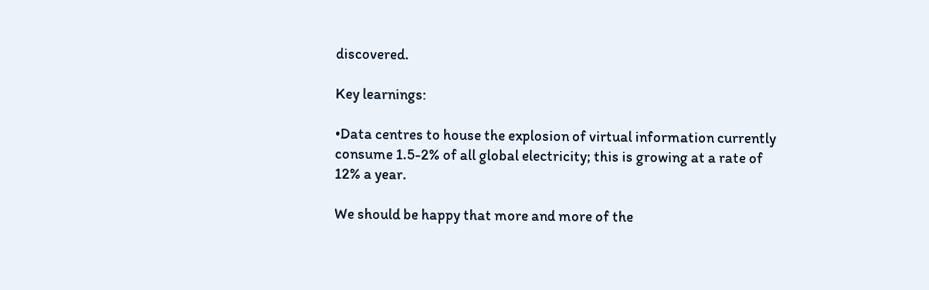discovered.

Key learnings:

•Data centres to house the explosion of virtual information currently consume 1.5-2% of all global electricity; this is growing at a rate of 12% a year.

We should be happy that more and more of the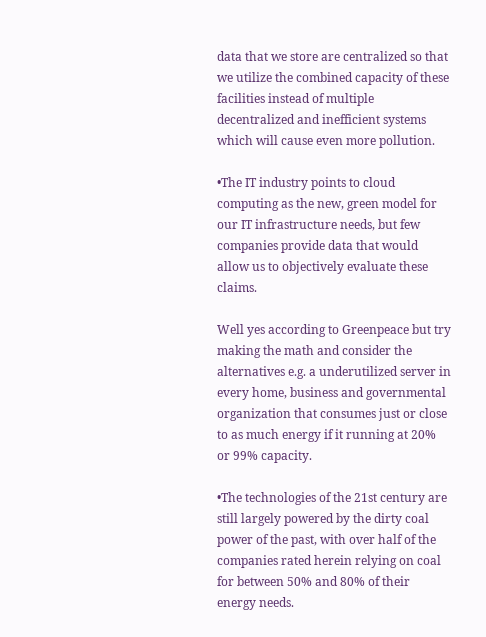data that we store are centralized so that we utilize the combined capacity of these facilities instead of multiple decentralized and inefficient systems which will cause even more pollution.

•The IT industry points to cloud computing as the new, green model for our IT infrastructure needs, but few companies provide data that would allow us to objectively evaluate these claims.

Well yes according to Greenpeace but try making the math and consider the alternatives e.g. a underutilized server in every home, business and governmental organization that consumes just or close to as much energy if it running at 20% or 99% capacity.

•The technologies of the 21st century are still largely powered by the dirty coal power of the past, with over half of the companies rated herein relying on coal for between 50% and 80% of their energy needs.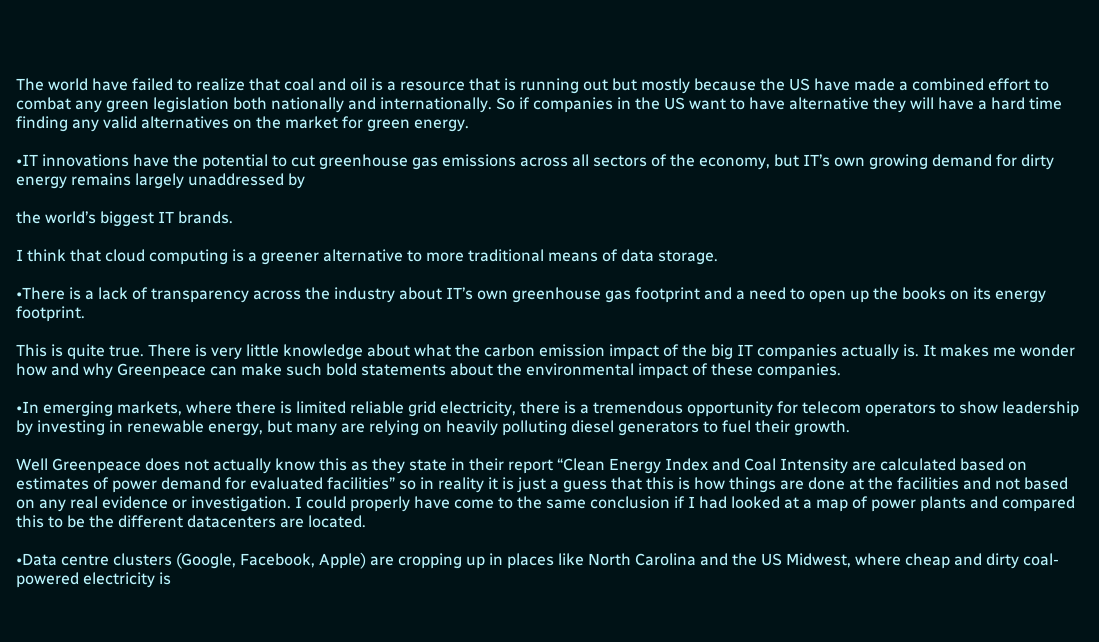The world have failed to realize that coal and oil is a resource that is running out but mostly because the US have made a combined effort to combat any green legislation both nationally and internationally. So if companies in the US want to have alternative they will have a hard time finding any valid alternatives on the market for green energy.

•IT innovations have the potential to cut greenhouse gas emissions across all sectors of the economy, but IT’s own growing demand for dirty energy remains largely unaddressed by

the world’s biggest IT brands.

I think that cloud computing is a greener alternative to more traditional means of data storage.

•There is a lack of transparency across the industry about IT’s own greenhouse gas footprint and a need to open up the books on its energy footprint.

This is quite true. There is very little knowledge about what the carbon emission impact of the big IT companies actually is. It makes me wonder how and why Greenpeace can make such bold statements about the environmental impact of these companies.

•In emerging markets, where there is limited reliable grid electricity, there is a tremendous opportunity for telecom operators to show leadership by investing in renewable energy, but many are relying on heavily polluting diesel generators to fuel their growth.

Well Greenpeace does not actually know this as they state in their report “Clean Energy Index and Coal Intensity are calculated based on estimates of power demand for evaluated facilities” so in reality it is just a guess that this is how things are done at the facilities and not based on any real evidence or investigation. I could properly have come to the same conclusion if I had looked at a map of power plants and compared this to be the different datacenters are located.

•Data centre clusters (Google, Facebook, Apple) are cropping up in places like North Carolina and the US Midwest, where cheap and dirty coal-powered electricity is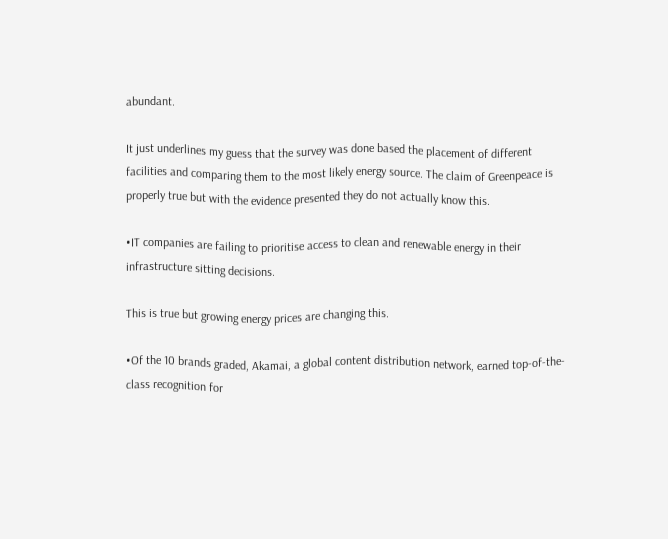abundant.

It just underlines my guess that the survey was done based the placement of different facilities and comparing them to the most likely energy source. The claim of Greenpeace is properly true but with the evidence presented they do not actually know this.

•IT companies are failing to prioritise access to clean and renewable energy in their infrastructure sitting decisions.

This is true but growing energy prices are changing this.

•Of the 10 brands graded, Akamai, a global content distribution network, earned top-of-the-class recognition for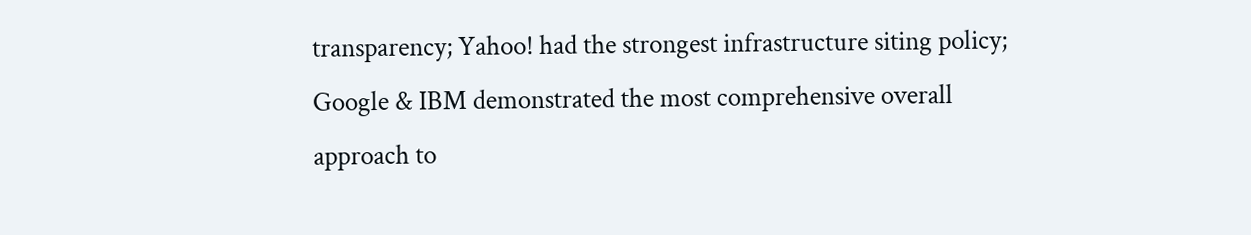transparency; Yahoo! had the strongest infrastructure siting policy; Google & IBM demonstrated the most comprehensive overall approach to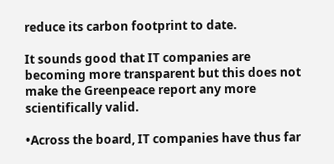reduce its carbon footprint to date.

It sounds good that IT companies are becoming more transparent but this does not make the Greenpeace report any more scientifically valid.

•Across the board, IT companies have thus far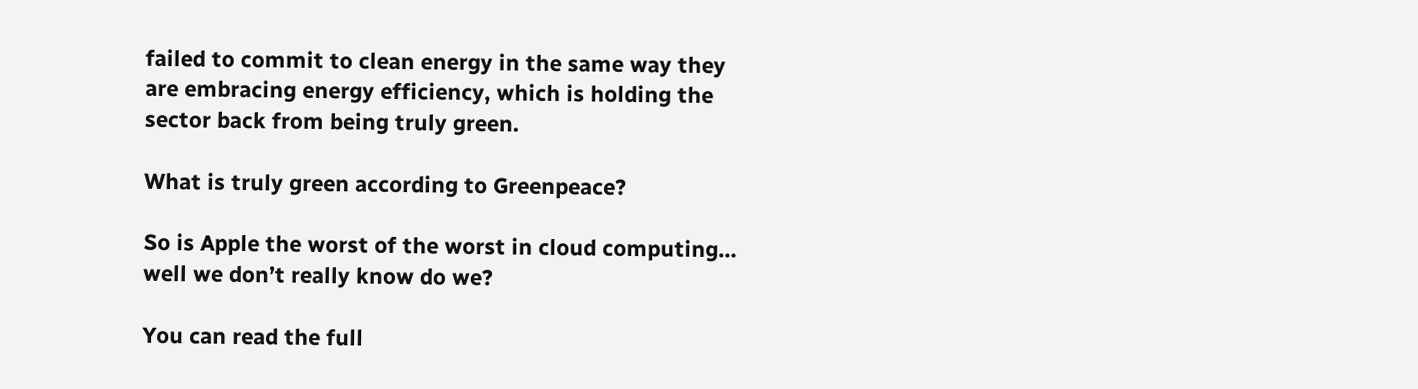failed to commit to clean energy in the same way they are embracing energy efficiency, which is holding the sector back from being truly green.

What is truly green according to Greenpeace?

So is Apple the worst of the worst in cloud computing… well we don’t really know do we?

You can read the full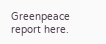Greenpeace report here.